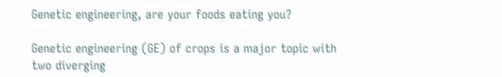Genetic engineering, are your foods eating you?

Genetic engineering (GE) of crops is a major topic with two diverging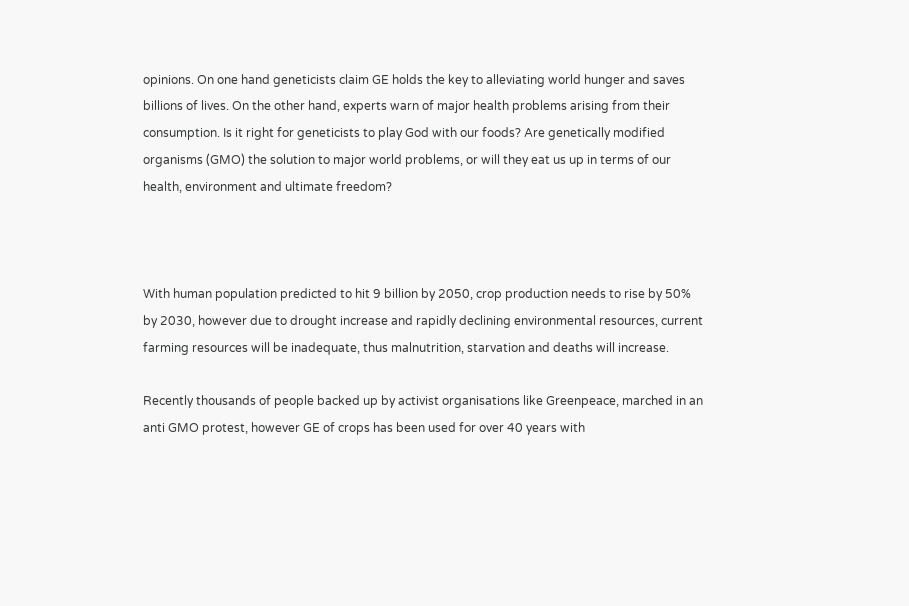opinions. On one hand geneticists claim GE holds the key to alleviating world hunger and saves billions of lives. On the other hand, experts warn of major health problems arising from their consumption. Is it right for geneticists to play God with our foods? Are genetically modified organisms (GMO) the solution to major world problems, or will they eat us up in terms of our health, environment and ultimate freedom?



With human population predicted to hit 9 billion by 2050, crop production needs to rise by 50% by 2030, however due to drought increase and rapidly declining environmental resources, current farming resources will be inadequate, thus malnutrition, starvation and deaths will increase.

Recently thousands of people backed up by activist organisations like Greenpeace, marched in an anti GMO protest, however GE of crops has been used for over 40 years with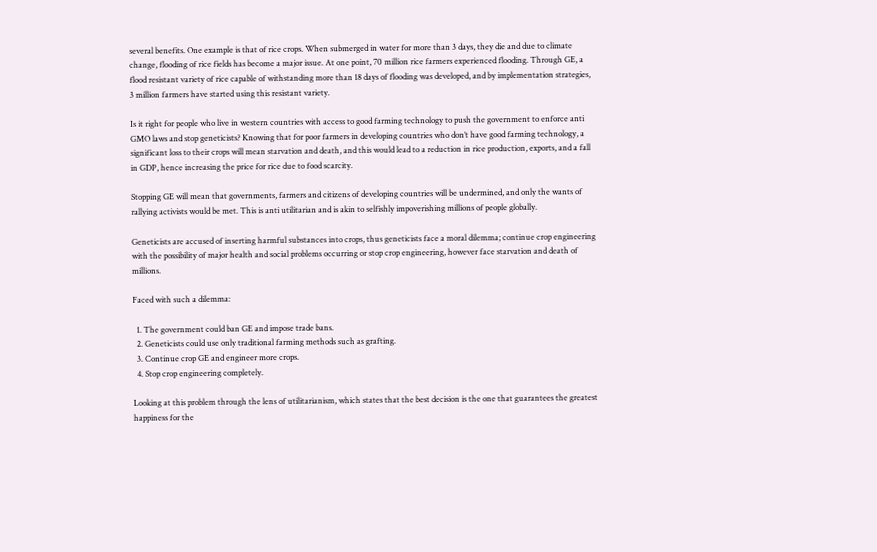several benefits. One example is that of rice crops. When submerged in water for more than 3 days, they die and due to climate change, flooding of rice fields has become a major issue. At one point, 70 million rice farmers experienced flooding. Through GE, a flood resistant variety of rice capable of withstanding more than 18 days of flooding was developed, and by implementation strategies, 3 million farmers have started using this resistant variety.

Is it right for people who live in western countries with access to good farming technology to push the government to enforce anti GMO laws and stop geneticists? Knowing that for poor farmers in developing countries who don’t have good farming technology, a significant loss to their crops will mean starvation and death, and this would lead to a reduction in rice production, exports, and a fall in GDP, hence increasing the price for rice due to food scarcity.

Stopping GE will mean that governments, farmers and citizens of developing countries will be undermined, and only the wants of rallying activists would be met. This is anti utilitarian and is akin to selfishly impoverishing millions of people globally.

Geneticists are accused of inserting harmful substances into crops, thus geneticists face a moral dilemma; continue crop engineering with the possibility of major health and social problems occurring or stop crop engineering, however face starvation and death of millions.

Faced with such a dilemma:

  1. The government could ban GE and impose trade bans.
  2. Geneticists could use only traditional farming methods such as grafting.
  3. Continue crop GE and engineer more crops.
  4. Stop crop engineering completely.

Looking at this problem through the lens of utilitarianism, which states that the best decision is the one that guarantees the greatest happiness for the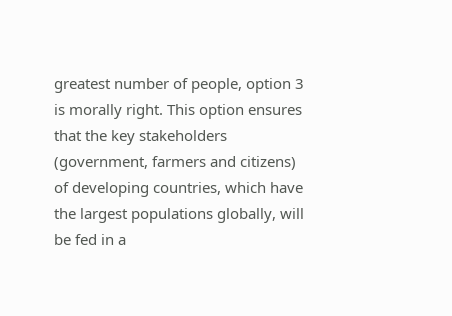greatest number of people, option 3 is morally right. This option ensures that the key stakeholders (government, farmers and citizens) of developing countries, which have the largest populations globally, will be fed in a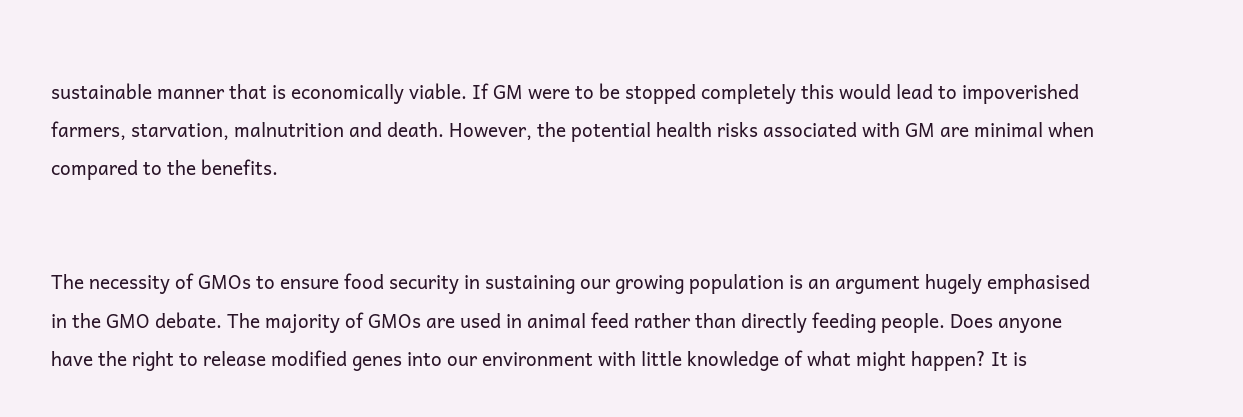sustainable manner that is economically viable. If GM were to be stopped completely this would lead to impoverished farmers, starvation, malnutrition and death. However, the potential health risks associated with GM are minimal when compared to the benefits.


The necessity of GMOs to ensure food security in sustaining our growing population is an argument hugely emphasised in the GMO debate. The majority of GMOs are used in animal feed rather than directly feeding people. Does anyone have the right to release modified genes into our environment with little knowledge of what might happen? It is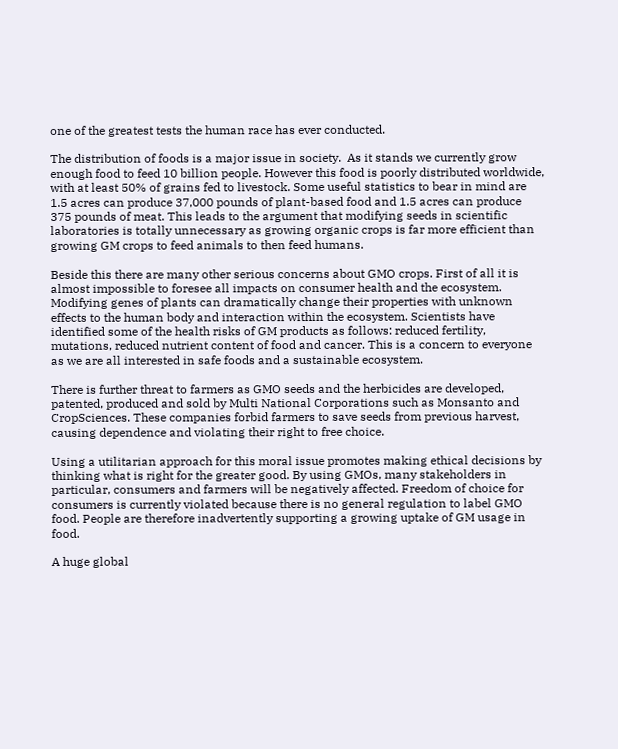one of the greatest tests the human race has ever conducted.

The distribution of foods is a major issue in society.  As it stands we currently grow enough food to feed 10 billion people. However this food is poorly distributed worldwide, with at least 50% of grains fed to livestock. Some useful statistics to bear in mind are 1.5 acres can produce 37,000 pounds of plant-based food and 1.5 acres can produce 375 pounds of meat. This leads to the argument that modifying seeds in scientific laboratories is totally unnecessary as growing organic crops is far more efficient than growing GM crops to feed animals to then feed humans.

Beside this there are many other serious concerns about GMO crops. First of all it is almost impossible to foresee all impacts on consumer health and the ecosystem. Modifying genes of plants can dramatically change their properties with unknown effects to the human body and interaction within the ecosystem. Scientists have identified some of the health risks of GM products as follows: reduced fertility, mutations, reduced nutrient content of food and cancer. This is a concern to everyone as we are all interested in safe foods and a sustainable ecosystem.

There is further threat to farmers as GMO seeds and the herbicides are developed, patented, produced and sold by Multi National Corporations such as Monsanto and CropSciences. These companies forbid farmers to save seeds from previous harvest, causing dependence and violating their right to free choice.

Using a utilitarian approach for this moral issue promotes making ethical decisions by thinking what is right for the greater good. By using GMOs, many stakeholders in particular, consumers and farmers will be negatively affected. Freedom of choice for consumers is currently violated because there is no general regulation to label GMO food. People are therefore inadvertently supporting a growing uptake of GM usage in food.

A huge global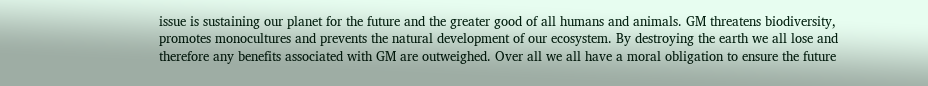issue is sustaining our planet for the future and the greater good of all humans and animals. GM threatens biodiversity, promotes monocultures and prevents the natural development of our ecosystem. By destroying the earth we all lose and therefore any benefits associated with GM are outweighed. Over all we all have a moral obligation to ensure the future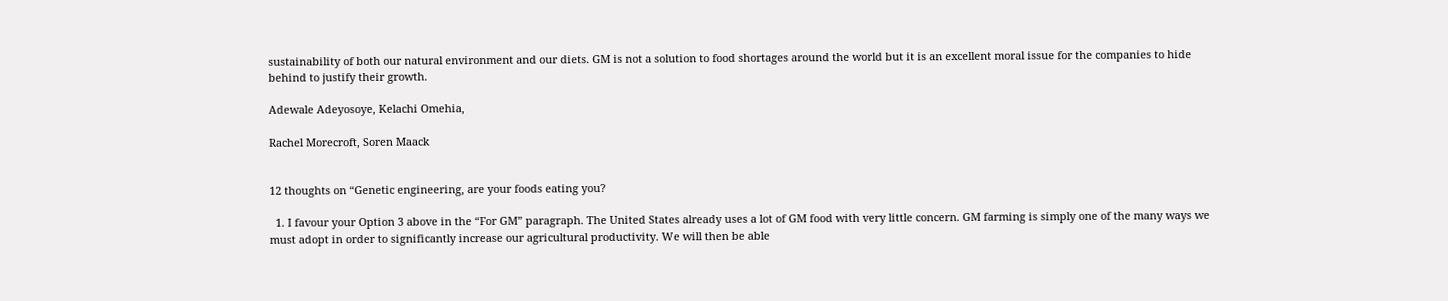sustainability of both our natural environment and our diets. GM is not a solution to food shortages around the world but it is an excellent moral issue for the companies to hide behind to justify their growth.

Adewale Adeyosoye, Kelachi Omehia,

Rachel Morecroft, Soren Maack


12 thoughts on “Genetic engineering, are your foods eating you?

  1. I favour your Option 3 above in the “For GM” paragraph. The United States already uses a lot of GM food with very little concern. GM farming is simply one of the many ways we must adopt in order to significantly increase our agricultural productivity. We will then be able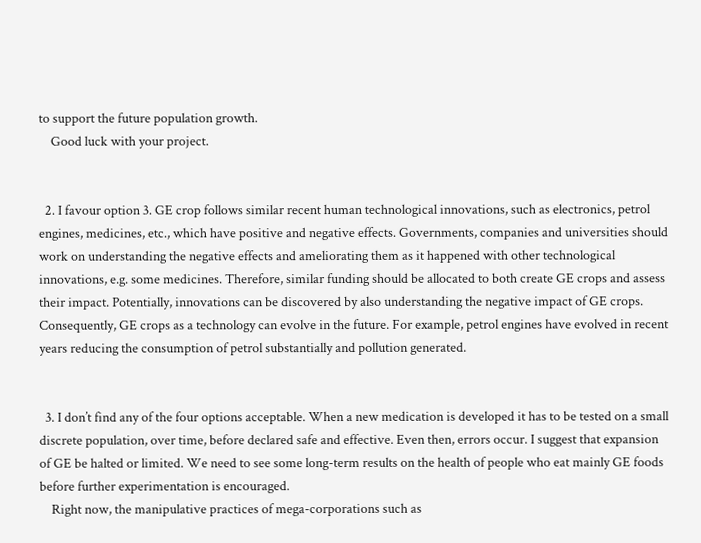to support the future population growth.
    Good luck with your project.


  2. I favour option 3. GE crop follows similar recent human technological innovations, such as electronics, petrol engines, medicines, etc., which have positive and negative effects. Governments, companies and universities should work on understanding the negative effects and ameliorating them as it happened with other technological innovations, e.g. some medicines. Therefore, similar funding should be allocated to both create GE crops and assess their impact. Potentially, innovations can be discovered by also understanding the negative impact of GE crops. Consequently, GE crops as a technology can evolve in the future. For example, petrol engines have evolved in recent years reducing the consumption of petrol substantially and pollution generated.


  3. I don’t find any of the four options acceptable. When a new medication is developed it has to be tested on a small discrete population, over time, before declared safe and effective. Even then, errors occur. I suggest that expansion of GE be halted or limited. We need to see some long-term results on the health of people who eat mainly GE foods before further experimentation is encouraged.
    Right now, the manipulative practices of mega-corporations such as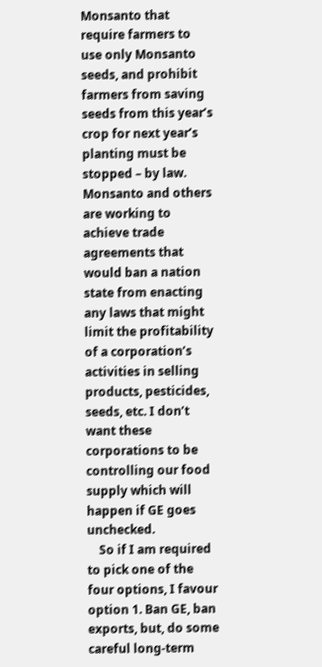Monsanto that require farmers to use only Monsanto seeds, and prohibit farmers from saving seeds from this year’s crop for next year’s planting must be stopped – by law. Monsanto and others are working to achieve trade agreements that would ban a nation state from enacting any laws that might limit the profitability of a corporation’s activities in selling products, pesticides, seeds, etc. I don’t want these corporations to be controlling our food supply which will happen if GE goes unchecked.
    So if I am required to pick one of the four options, I favour option 1. Ban GE, ban exports, but, do some careful long-term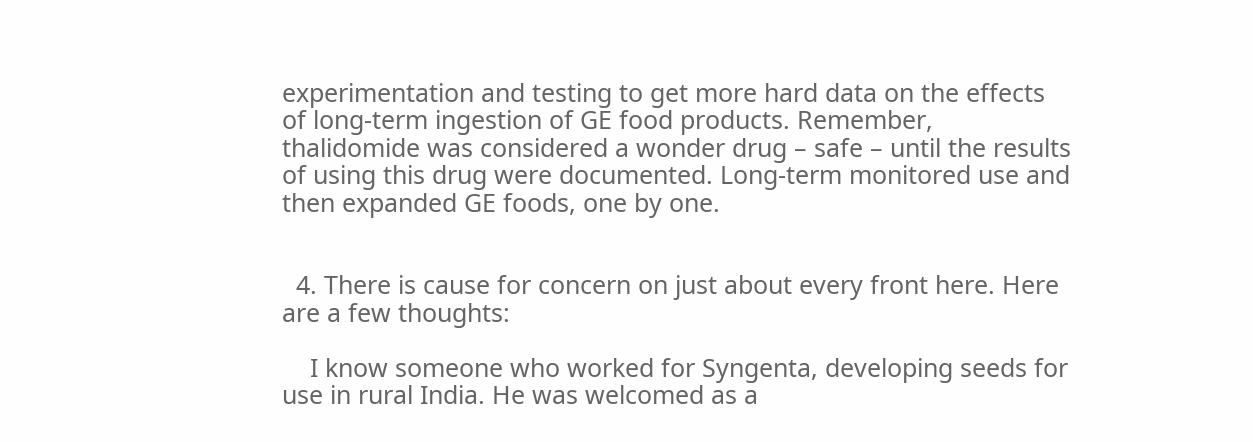experimentation and testing to get more hard data on the effects of long-term ingestion of GE food products. Remember, thalidomide was considered a wonder drug – safe – until the results of using this drug were documented. Long-term monitored use and then expanded GE foods, one by one.


  4. There is cause for concern on just about every front here. Here are a few thoughts:

    I know someone who worked for Syngenta, developing seeds for use in rural India. He was welcomed as a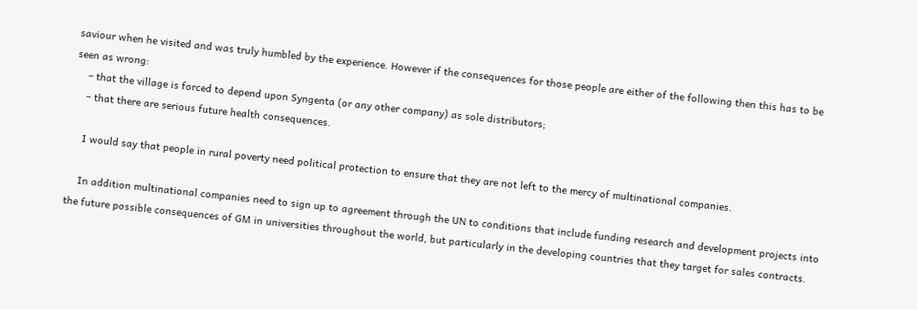saviour when he visited and was truly humbled by the experience. However if the consequences for those people are either of the following then this has to be seen as wrong:
    – that the village is forced to depend upon Syngenta (or any other company) as sole distributors;
    – that there are serious future health consequences.

    I would say that people in rural poverty need political protection to ensure that they are not left to the mercy of multinational companies.

    In addition multinational companies need to sign up to agreement through the UN to conditions that include funding research and development projects into the future possible consequences of GM in universities throughout the world, but particularly in the developing countries that they target for sales contracts.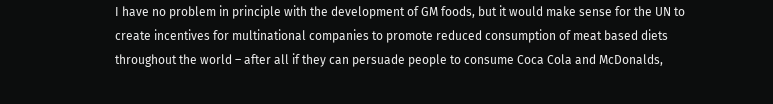I have no problem in principle with the development of GM foods, but it would make sense for the UN to create incentives for multinational companies to promote reduced consumption of meat based diets throughout the world – after all if they can persuade people to consume Coca Cola and McDonalds,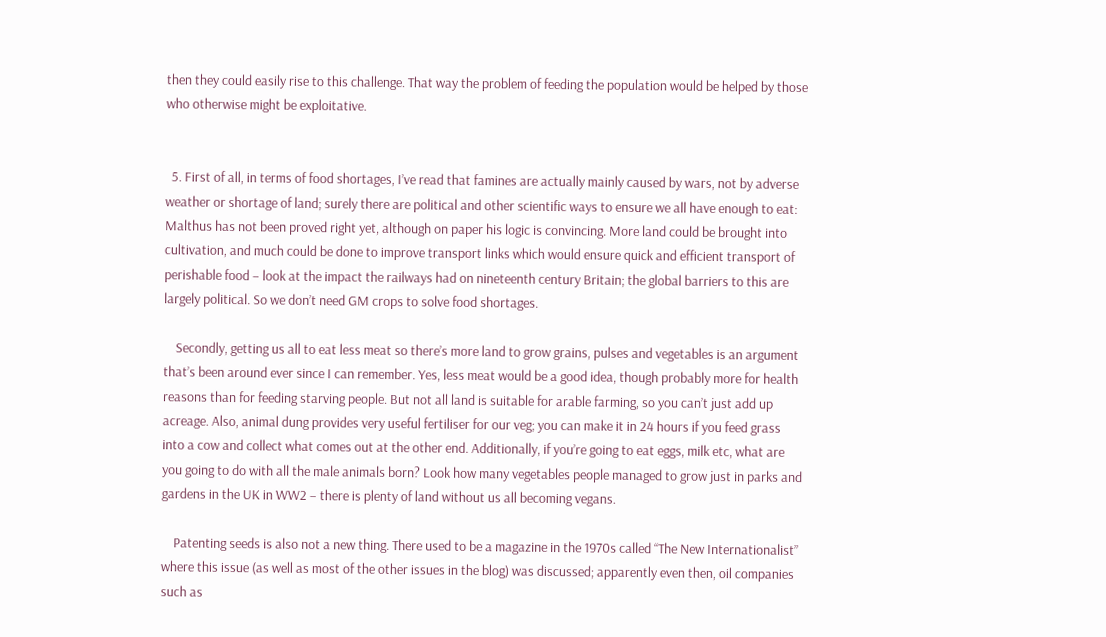then they could easily rise to this challenge. That way the problem of feeding the population would be helped by those who otherwise might be exploitative.


  5. First of all, in terms of food shortages, I’ve read that famines are actually mainly caused by wars, not by adverse weather or shortage of land; surely there are political and other scientific ways to ensure we all have enough to eat: Malthus has not been proved right yet, although on paper his logic is convincing. More land could be brought into cultivation, and much could be done to improve transport links which would ensure quick and efficient transport of perishable food – look at the impact the railways had on nineteenth century Britain; the global barriers to this are largely political. So we don’t need GM crops to solve food shortages.

    Secondly, getting us all to eat less meat so there’s more land to grow grains, pulses and vegetables is an argument that’s been around ever since I can remember. Yes, less meat would be a good idea, though probably more for health reasons than for feeding starving people. But not all land is suitable for arable farming, so you can’t just add up acreage. Also, animal dung provides very useful fertiliser for our veg; you can make it in 24 hours if you feed grass into a cow and collect what comes out at the other end. Additionally, if you’re going to eat eggs, milk etc, what are you going to do with all the male animals born? Look how many vegetables people managed to grow just in parks and gardens in the UK in WW2 – there is plenty of land without us all becoming vegans.

    Patenting seeds is also not a new thing. There used to be a magazine in the 1970s called “The New Internationalist” where this issue (as well as most of the other issues in the blog) was discussed; apparently even then, oil companies such as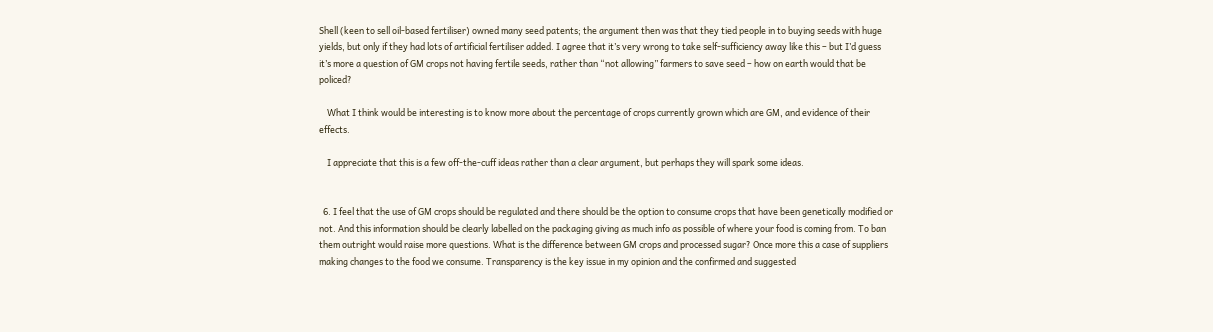Shell (keen to sell oil-based fertiliser) owned many seed patents; the argument then was that they tied people in to buying seeds with huge yields, but only if they had lots of artificial fertiliser added. I agree that it’s very wrong to take self-sufficiency away like this – but I’d guess it’s more a question of GM crops not having fertile seeds, rather than “not allowing” farmers to save seed – how on earth would that be policed?

    What I think would be interesting is to know more about the percentage of crops currently grown which are GM, and evidence of their effects.

    I appreciate that this is a few off-the-cuff ideas rather than a clear argument, but perhaps they will spark some ideas.


  6. I feel that the use of GM crops should be regulated and there should be the option to consume crops that have been genetically modified or not. And this information should be clearly labelled on the packaging giving as much info as possible of where your food is coming from. To ban them outright would raise more questions. What is the difference between GM crops and processed sugar? Once more this a case of suppliers making changes to the food we consume. Transparency is the key issue in my opinion and the confirmed and suggested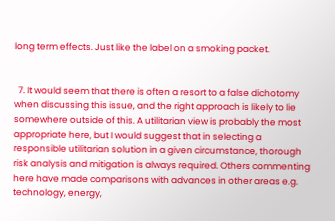long term effects. Just like the label on a smoking packet.


  7. It would seem that there is often a resort to a false dichotomy when discussing this issue, and the right approach is likely to lie somewhere outside of this. A utilitarian view is probably the most appropriate here, but I would suggest that in selecting a responsible utilitarian solution in a given circumstance, thorough risk analysis and mitigation is always required. Others commenting here have made comparisons with advances in other areas e.g. technology, energy,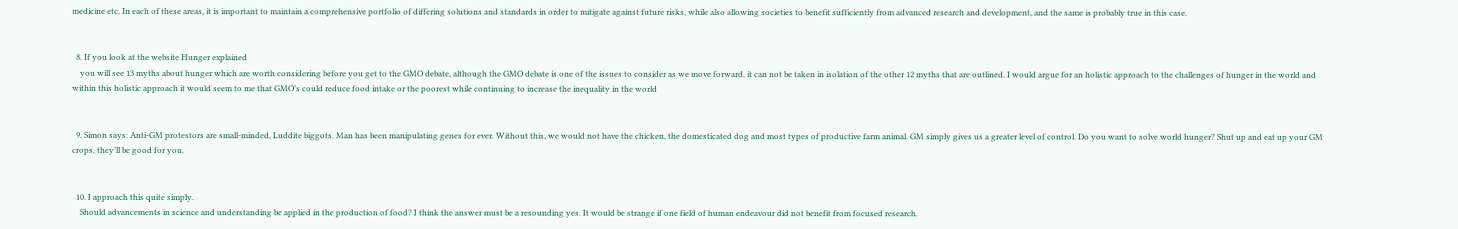medicine etc. In each of these areas, it is important to maintain a comprehensive portfolio of differing solutions and standards in order to mitigate against future risks, while also allowing societies to benefit sufficiently from advanced research and development, and the same is probably true in this case.


  8. If you look at the website Hunger explained
    you will see 13 myths about hunger which are worth considering before you get to the GMO debate, although the GMO debate is one of the issues to consider as we move forward, it can not be taken in isolation of the other 12 myths that are outlined. I would argue for an holistic approach to the challenges of hunger in the world and within this holistic approach it would seem to me that GMO’s could reduce food intake or the poorest while continuing to increase the inequality in the world


  9. Simon says: Anti-GM protestors are small-minded, Luddite biggots. Man has been manipulating genes for ever. Without this, we would not have the chicken, the domesticated dog and most types of productive farm animal. GM simply gives us a greater level of control. Do you want to solve world hunger? Shut up and eat up your GM crops, they’ll be good for you.


  10. I approach this quite simply.
    Should advancements in science and understanding be applied in the production of food? I think the answer must be a resounding yes. It would be strange if one field of human endeavour did not benefit from focused research.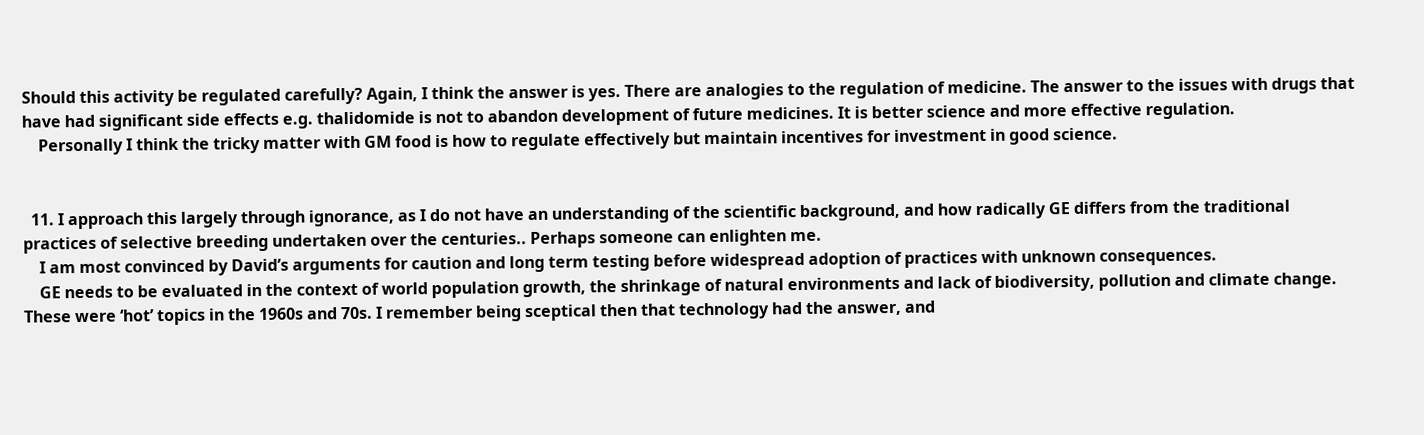Should this activity be regulated carefully? Again, I think the answer is yes. There are analogies to the regulation of medicine. The answer to the issues with drugs that have had significant side effects e.g. thalidomide is not to abandon development of future medicines. It is better science and more effective regulation.
    Personally I think the tricky matter with GM food is how to regulate effectively but maintain incentives for investment in good science.


  11. I approach this largely through ignorance, as I do not have an understanding of the scientific background, and how radically GE differs from the traditional practices of selective breeding undertaken over the centuries.. Perhaps someone can enlighten me.
    I am most convinced by David’s arguments for caution and long term testing before widespread adoption of practices with unknown consequences.
    GE needs to be evaluated in the context of world population growth, the shrinkage of natural environments and lack of biodiversity, pollution and climate change. These were ‘hot’ topics in the 1960s and 70s. I remember being sceptical then that technology had the answer, and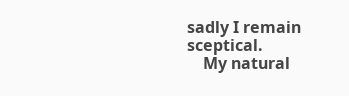sadly I remain sceptical.
    My natural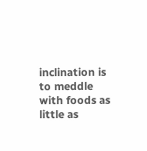inclination is to meddle with foods as little as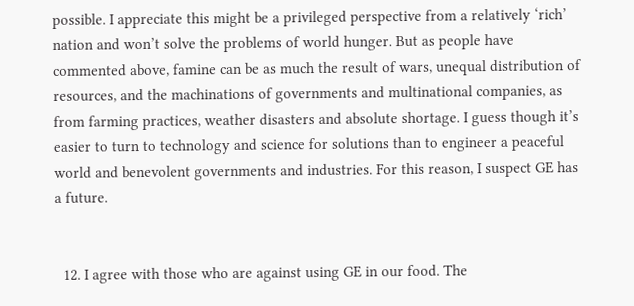possible. I appreciate this might be a privileged perspective from a relatively ‘rich’ nation and won’t solve the problems of world hunger. But as people have commented above, famine can be as much the result of wars, unequal distribution of resources, and the machinations of governments and multinational companies, as from farming practices, weather disasters and absolute shortage. I guess though it’s easier to turn to technology and science for solutions than to engineer a peaceful world and benevolent governments and industries. For this reason, I suspect GE has a future.


  12. I agree with those who are against using GE in our food. The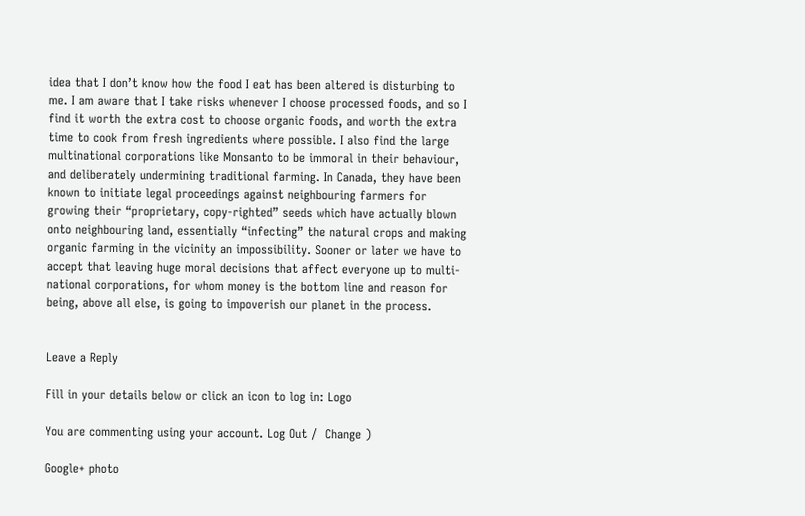idea that I don’t know how the food I eat has been altered is disturbing to me. I am aware that I take risks whenever I choose processed foods, and so I find it worth the extra cost to choose organic foods, and worth the extra time to cook from fresh ingredients where possible. I also find the large multinational corporations like Monsanto to be immoral in their behaviour, and deliberately undermining traditional farming. In Canada, they have been known to initiate legal proceedings against neighbouring farmers for growing their “proprietary, copy-righted” seeds which have actually blown onto neighbouring land, essentially “infecting” the natural crops and making organic farming in the vicinity an impossibility. Sooner or later we have to accept that leaving huge moral decisions that affect everyone up to multi-national corporations, for whom money is the bottom line and reason for being, above all else, is going to impoverish our planet in the process.


Leave a Reply

Fill in your details below or click an icon to log in: Logo

You are commenting using your account. Log Out /  Change )

Google+ photo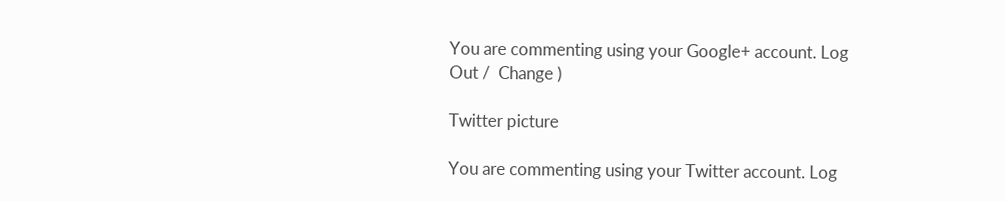You are commenting using your Google+ account. Log Out /  Change )

Twitter picture

You are commenting using your Twitter account. Log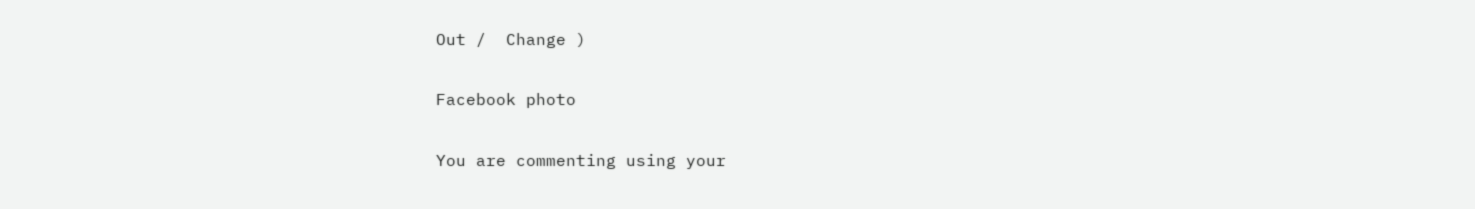Out /  Change )

Facebook photo

You are commenting using your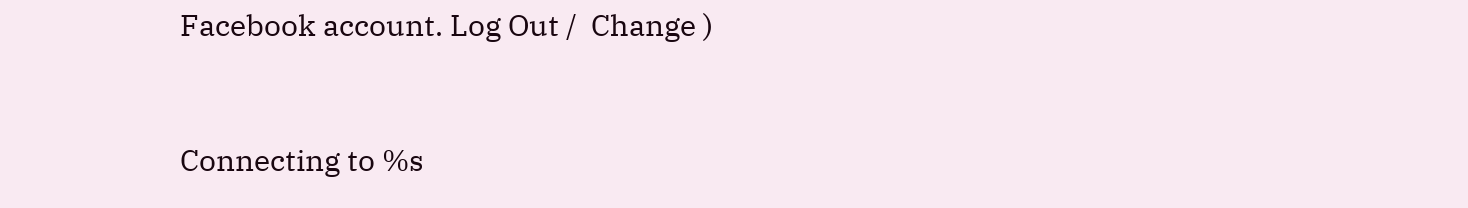Facebook account. Log Out /  Change )


Connecting to %s